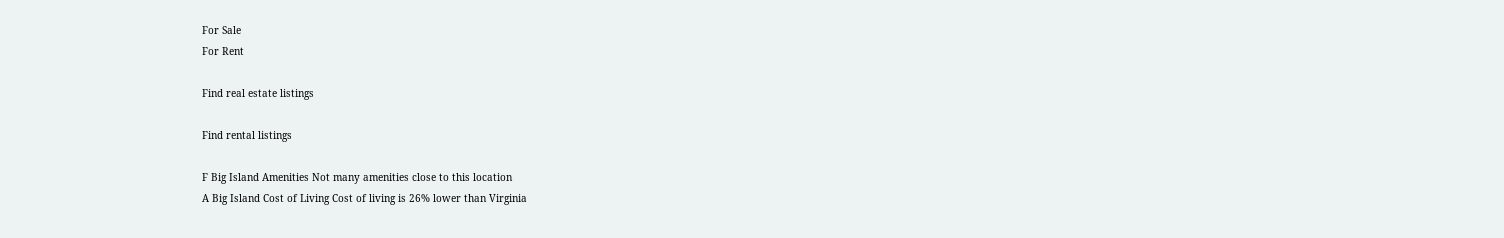For Sale
For Rent

Find real estate listings

Find rental listings

F Big Island Amenities Not many amenities close to this location
A Big Island Cost of Living Cost of living is 26% lower than Virginia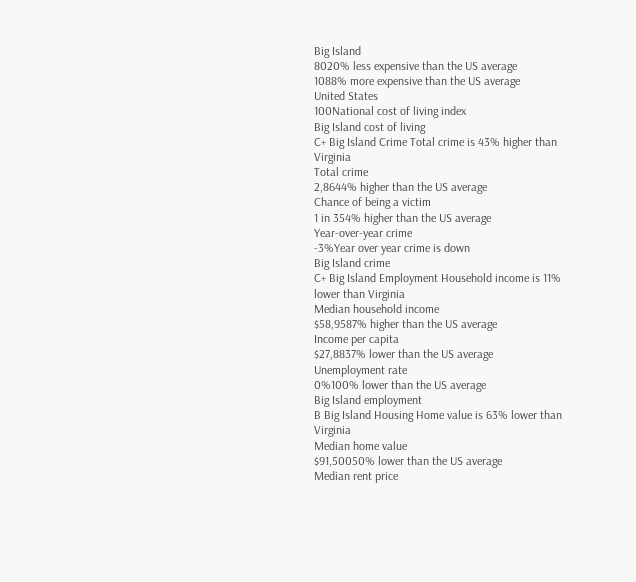Big Island
8020% less expensive than the US average
1088% more expensive than the US average
United States
100National cost of living index
Big Island cost of living
C+ Big Island Crime Total crime is 43% higher than Virginia
Total crime
2,8644% higher than the US average
Chance of being a victim
1 in 354% higher than the US average
Year-over-year crime
-3%Year over year crime is down
Big Island crime
C+ Big Island Employment Household income is 11% lower than Virginia
Median household income
$58,9587% higher than the US average
Income per capita
$27,8837% lower than the US average
Unemployment rate
0%100% lower than the US average
Big Island employment
B Big Island Housing Home value is 63% lower than Virginia
Median home value
$91,50050% lower than the US average
Median rent price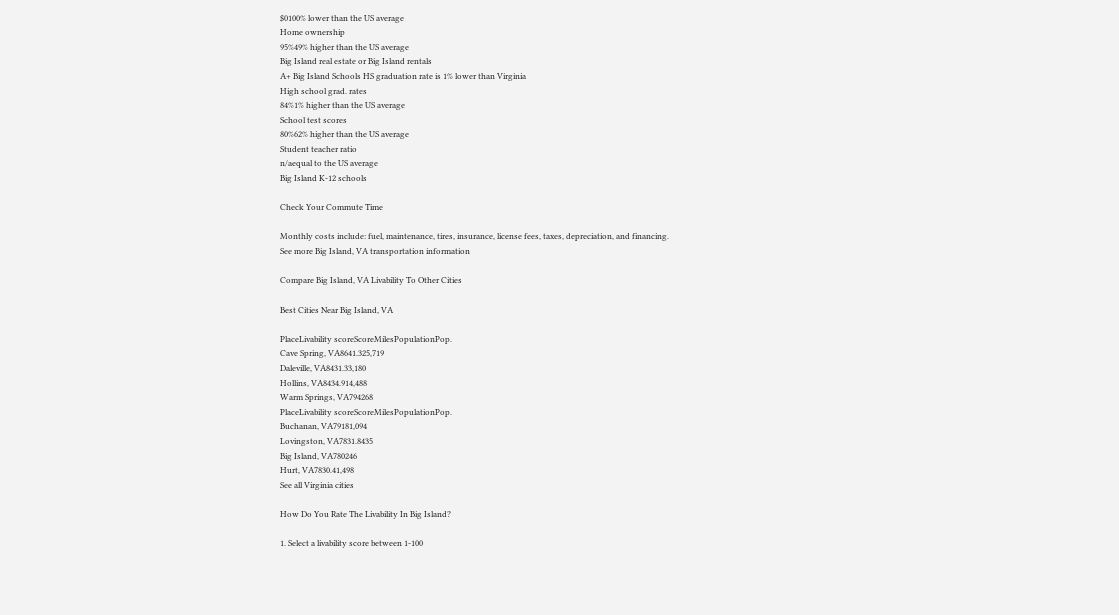$0100% lower than the US average
Home ownership
95%49% higher than the US average
Big Island real estate or Big Island rentals
A+ Big Island Schools HS graduation rate is 1% lower than Virginia
High school grad. rates
84%1% higher than the US average
School test scores
80%62% higher than the US average
Student teacher ratio
n/aequal to the US average
Big Island K-12 schools

Check Your Commute Time

Monthly costs include: fuel, maintenance, tires, insurance, license fees, taxes, depreciation, and financing.
See more Big Island, VA transportation information

Compare Big Island, VA Livability To Other Cities

Best Cities Near Big Island, VA

PlaceLivability scoreScoreMilesPopulationPop.
Cave Spring, VA8641.325,719
Daleville, VA8431.33,180
Hollins, VA8434.914,488
Warm Springs, VA794268
PlaceLivability scoreScoreMilesPopulationPop.
Buchanan, VA79181,094
Lovingston, VA7831.8435
Big Island, VA780246
Hurt, VA7830.41,498
See all Virginia cities

How Do You Rate The Livability In Big Island?

1. Select a livability score between 1-100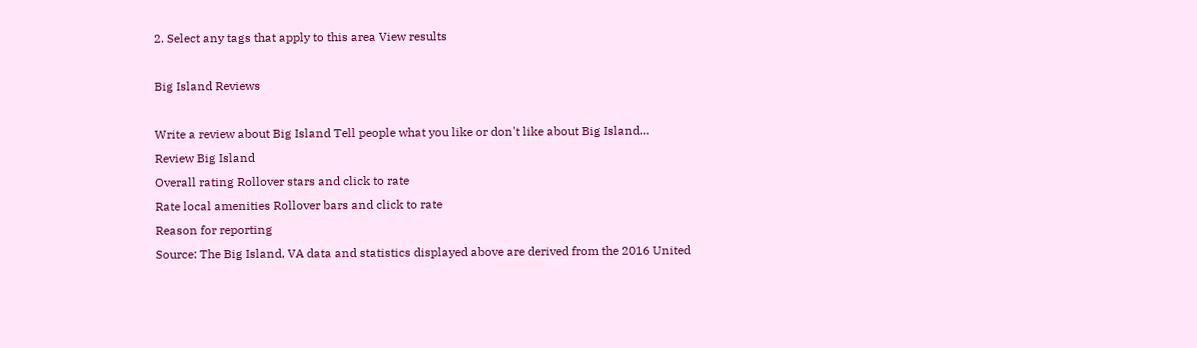2. Select any tags that apply to this area View results

Big Island Reviews

Write a review about Big Island Tell people what you like or don't like about Big Island…
Review Big Island
Overall rating Rollover stars and click to rate
Rate local amenities Rollover bars and click to rate
Reason for reporting
Source: The Big Island, VA data and statistics displayed above are derived from the 2016 United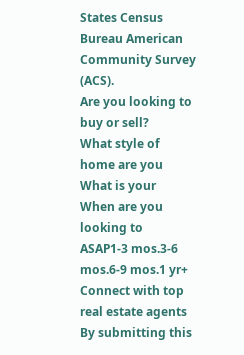States Census Bureau American Community Survey (ACS).
Are you looking to buy or sell?
What style of home are you
What is your
When are you looking to
ASAP1-3 mos.3-6 mos.6-9 mos.1 yr+
Connect with top real estate agents
By submitting this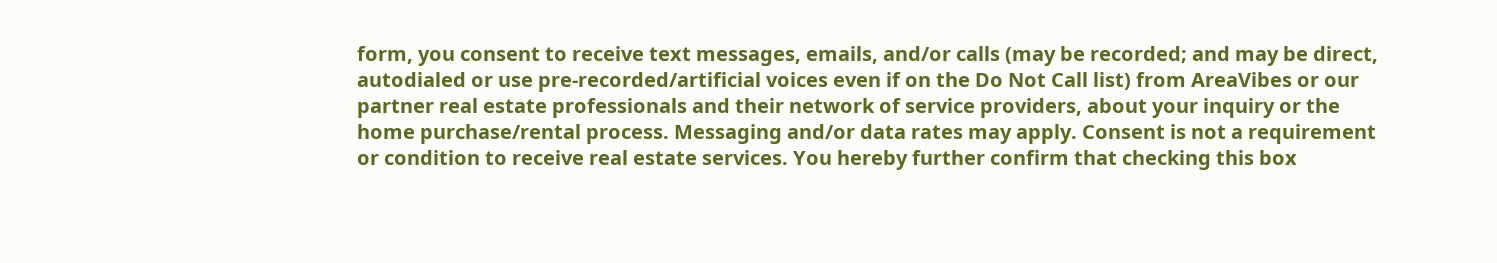form, you consent to receive text messages, emails, and/or calls (may be recorded; and may be direct, autodialed or use pre-recorded/artificial voices even if on the Do Not Call list) from AreaVibes or our partner real estate professionals and their network of service providers, about your inquiry or the home purchase/rental process. Messaging and/or data rates may apply. Consent is not a requirement or condition to receive real estate services. You hereby further confirm that checking this box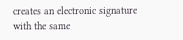creates an electronic signature with the same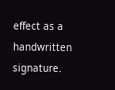effect as a handwritten signature.